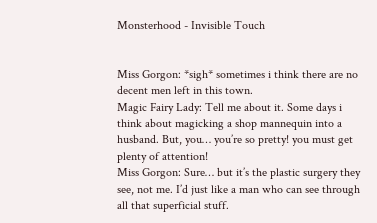Monsterhood - Invisible Touch


Miss Gorgon: *sigh* sometimes i think there are no decent men left in this town.
Magic Fairy Lady: Tell me about it. Some days i think about magicking a shop mannequin into a husband. But, you… you’re so pretty! you must get plenty of attention!
Miss Gorgon: Sure… but it’s the plastic surgery they see, not me. I’d just like a man who can see through all that superficial stuff.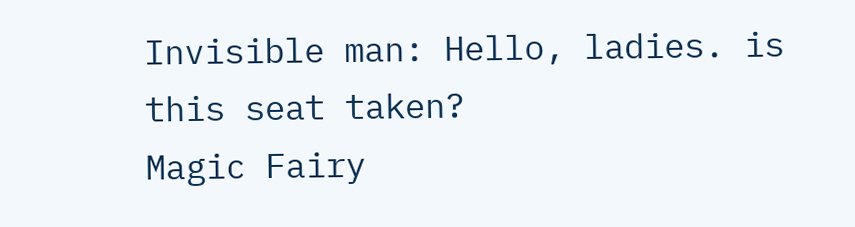Invisible man: Hello, ladies. is this seat taken?
Magic Fairy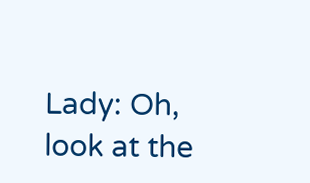Lady: Oh, look at the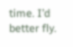time. I’d better fly.